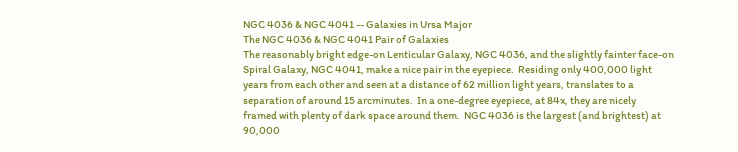NGC 4036 & NGC 4041 -- Galaxies in Ursa Major
The NGC 4036 & NGC 4041 Pair of Galaxies
The reasonably bright edge-on Lenticular Galaxy, NGC 4036, and the slightly fainter face-on
Spiral Galaxy, NGC 4041, make a nice pair in the eyepiece.  Residing only 400,000 light
years from each other and seen at a distance of 62 million light years, translates to a
separation of around 15 arcminutes.  In a one-degree eyepiece, at 84x, they are nicely
framed with plenty of dark space around them.  NGC 4036 is the largest (and brightest) at
90,000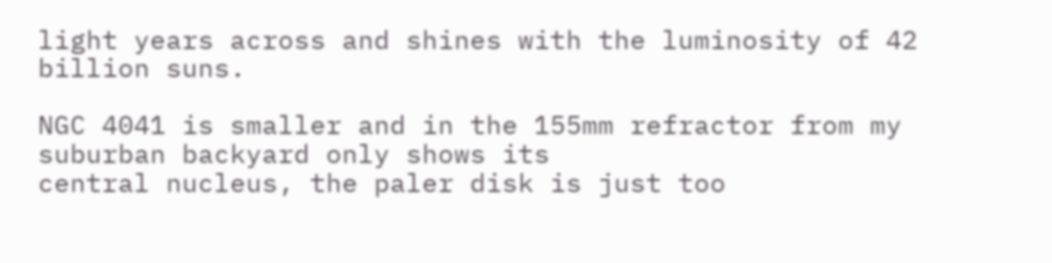light years across and shines with the luminosity of 42 billion suns.

NGC 4041 is smaller and in the 155mm refractor from my suburban backyard only shows its
central nucleus, the paler disk is just too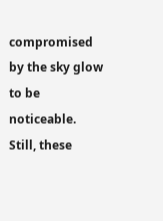compromised by the sky glow to be noticeable.
Still, these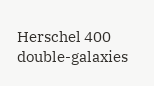Herschel 400 double-galaxies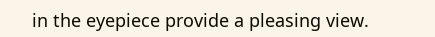in the eyepiece provide a pleasing view.